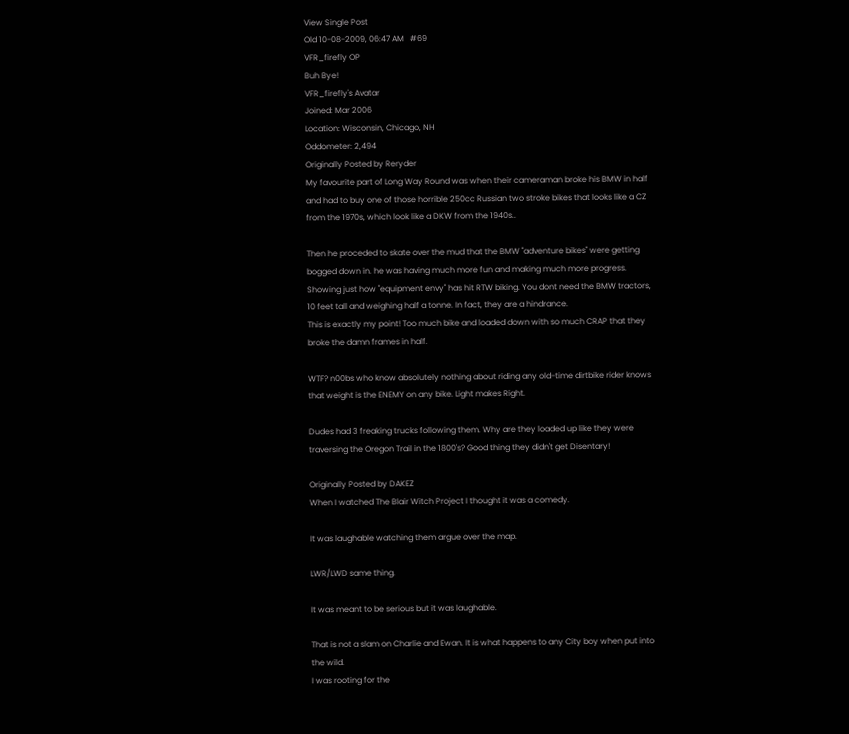View Single Post
Old 10-08-2009, 06:47 AM   #69
VFR_firefly OP
Buh Bye!
VFR_firefly's Avatar
Joined: Mar 2006
Location: Wisconsin, Chicago, NH
Oddometer: 2,494
Originally Posted by Reryder
My favourite part of Long Way Round was when their cameraman broke his BMW in half and had to buy one of those horrible 250cc Russian two stroke bikes that looks like a CZ from the 1970s, which look like a DKW from the 1940s..

Then he proceded to skate over the mud that the BMW "adventure bikes" were getting bogged down in. he was having much more fun and making much more progress. Showing just how "equipment envy" has hit RTW biking. You dont need the BMW tractors, 10 feet tall and weighing half a tonne. In fact, they are a hindrance.
This is exactly my point! Too much bike and loaded down with so much CRAP that they broke the damn frames in half.

WTF? n00bs who know absolutely nothing about riding any old-time dirtbike rider knows that weight is the ENEMY on any bike. Light makes Right.

Dudes had 3 freaking trucks following them. Why are they loaded up like they were traversing the Oregon Trail in the 1800's? Good thing they didn't get Disentary!

Originally Posted by DAKEZ
When I watched The Blair Witch Project I thought it was a comedy.

It was laughable watching them argue over the map.

LWR/LWD same thing.

It was meant to be serious but it was laughable.

That is not a slam on Charlie and Ewan. It is what happens to any City boy when put into the wild.
I was rooting for the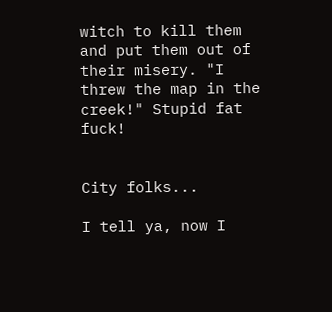witch to kill them and put them out of their misery. "I threw the map in the creek!" Stupid fat fuck!


City folks...

I tell ya, now I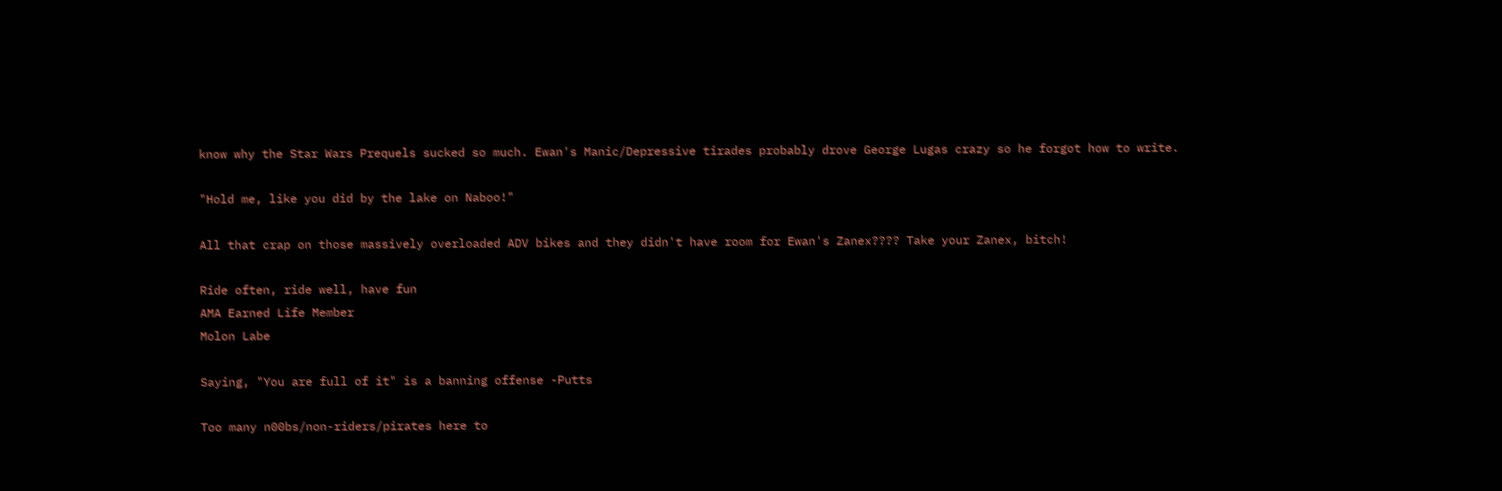know why the Star Wars Prequels sucked so much. Ewan's Manic/Depressive tirades probably drove George Lugas crazy so he forgot how to write.

"Hold me, like you did by the lake on Naboo!"

All that crap on those massively overloaded ADV bikes and they didn't have room for Ewan's Zanex???? Take your Zanex, bitch!

Ride often, ride well, have fun
AMA Earned Life Member
Molon Labe

Saying, "You are full of it" is a banning offense -Putts

Too many n00bs/non-riders/pirates here to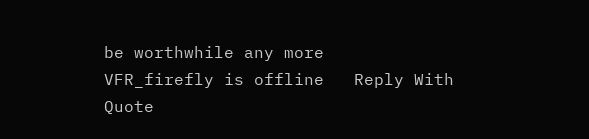be worthwhile any more
VFR_firefly is offline   Reply With Quote